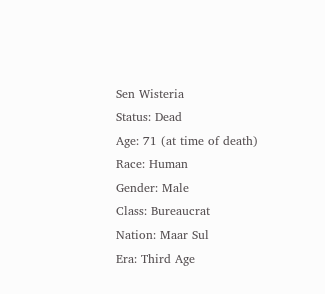Sen Wisteria
Status: Dead
Age: 71 (at time of death)
Race: Human
Gender: Male
Class: Bureaucrat
Nation: Maar Sul
Era: Third Age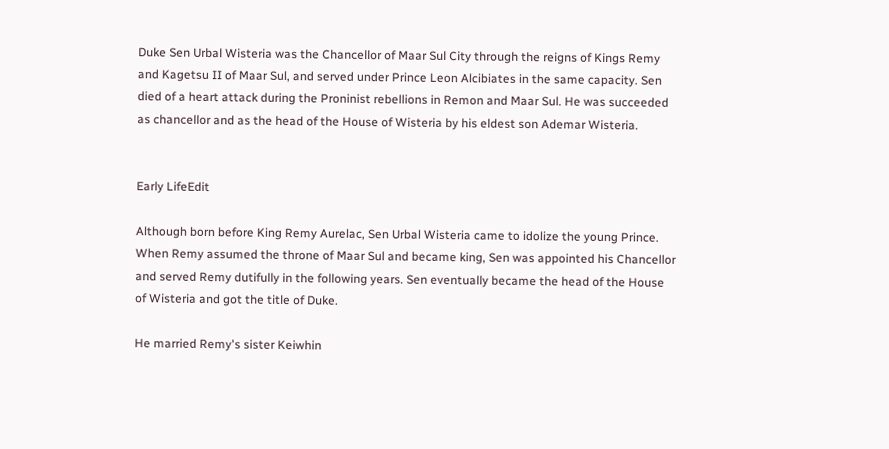Duke Sen Urbal Wisteria was the Chancellor of Maar Sul City through the reigns of Kings Remy and Kagetsu II of Maar Sul, and served under Prince Leon Alcibiates in the same capacity. Sen died of a heart attack during the Proninist rebellions in Remon and Maar Sul. He was succeeded as chancellor and as the head of the House of Wisteria by his eldest son Ademar Wisteria.


Early LifeEdit

Although born before King Remy Aurelac, Sen Urbal Wisteria came to idolize the young Prince. When Remy assumed the throne of Maar Sul and became king, Sen was appointed his Chancellor and served Remy dutifully in the following years. Sen eventually became the head of the House of Wisteria and got the title of Duke.

He married Remy's sister Keiwhin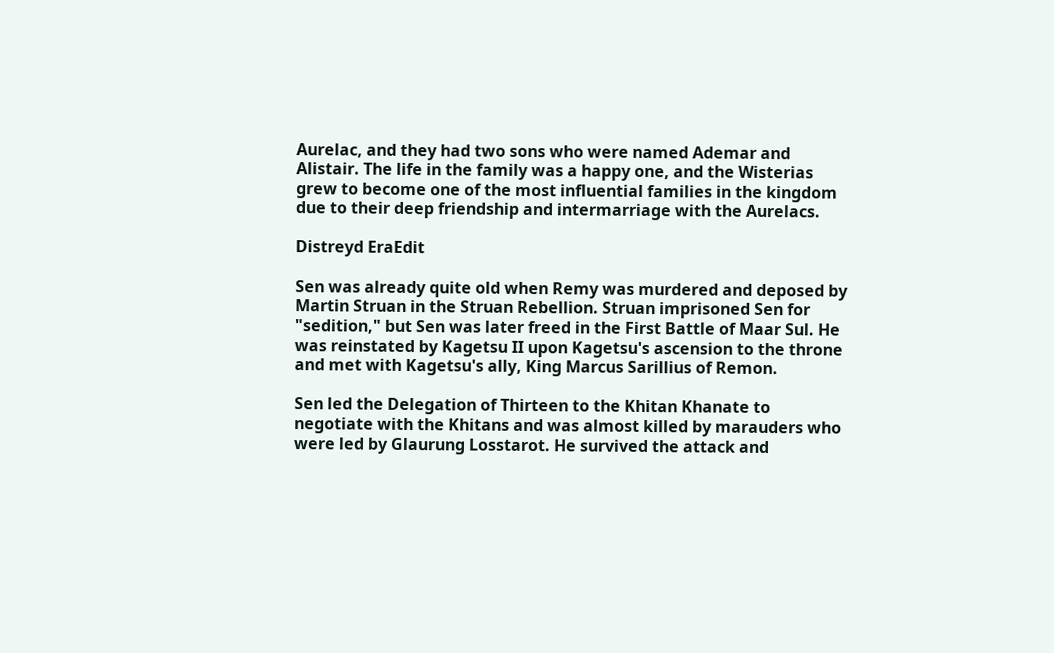Aurelac, and they had two sons who were named Ademar and Alistair. The life in the family was a happy one, and the Wisterias grew to become one of the most influential families in the kingdom due to their deep friendship and intermarriage with the Aurelacs.

Distreyd EraEdit

Sen was already quite old when Remy was murdered and deposed by Martin Struan in the Struan Rebellion. Struan imprisoned Sen for "sedition," but Sen was later freed in the First Battle of Maar Sul. He was reinstated by Kagetsu II upon Kagetsu's ascension to the throne and met with Kagetsu's ally, King Marcus Sarillius of Remon.

Sen led the Delegation of Thirteen to the Khitan Khanate to negotiate with the Khitans and was almost killed by marauders who were led by Glaurung Losstarot. He survived the attack and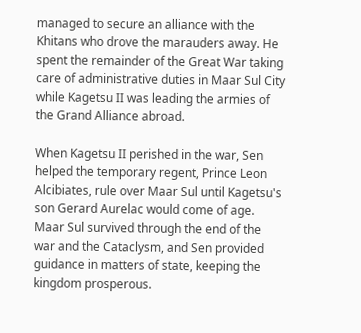managed to secure an alliance with the Khitans who drove the marauders away. He spent the remainder of the Great War taking care of administrative duties in Maar Sul City while Kagetsu II was leading the armies of the Grand Alliance abroad.

When Kagetsu II perished in the war, Sen helped the temporary regent, Prince Leon Alcibiates, rule over Maar Sul until Kagetsu's son Gerard Aurelac would come of age. Maar Sul survived through the end of the war and the Cataclysm, and Sen provided guidance in matters of state, keeping the kingdom prosperous.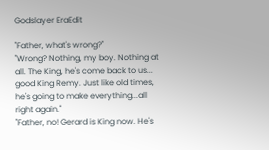Godslayer EraEdit

"Father, what's wrong?"
"Wrong? Nothing, my boy. Nothing at all. The King, he's come back to us... good King Remy. Just like old times, he's going to make everything...all right again."
"Father, no! Gerard is King now. He's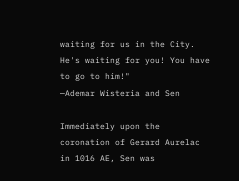waiting for us in the City. He's waiting for you! You have to go to him!"
—Ademar Wisteria and Sen

Immediately upon the coronation of Gerard Aurelac in 1016 AE, Sen was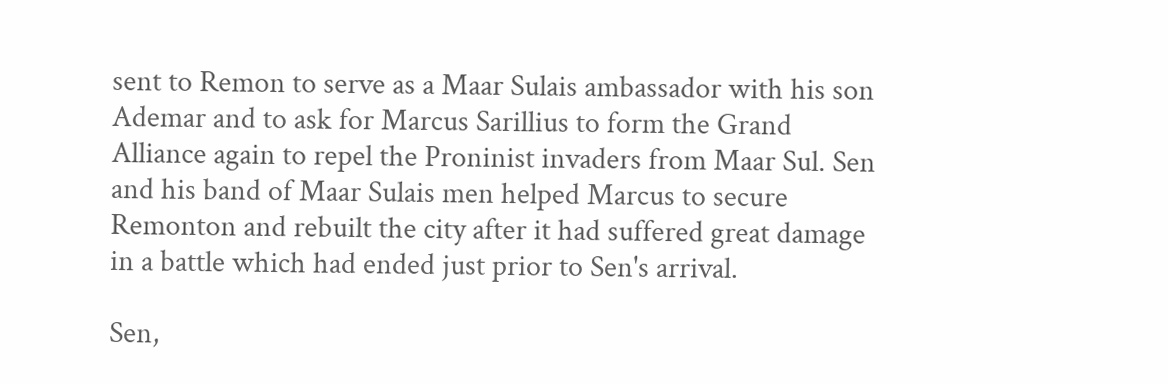sent to Remon to serve as a Maar Sulais ambassador with his son Ademar and to ask for Marcus Sarillius to form the Grand Alliance again to repel the Proninist invaders from Maar Sul. Sen and his band of Maar Sulais men helped Marcus to secure Remonton and rebuilt the city after it had suffered great damage in a battle which had ended just prior to Sen's arrival.

Sen,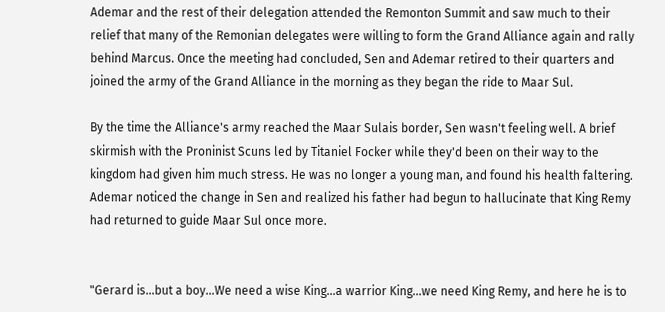Ademar and the rest of their delegation attended the Remonton Summit and saw much to their relief that many of the Remonian delegates were willing to form the Grand Alliance again and rally behind Marcus. Once the meeting had concluded, Sen and Ademar retired to their quarters and joined the army of the Grand Alliance in the morning as they began the ride to Maar Sul.

By the time the Alliance's army reached the Maar Sulais border, Sen wasn't feeling well. A brief skirmish with the Proninist Scuns led by Titaniel Focker while they'd been on their way to the kingdom had given him much stress. He was no longer a young man, and found his health faltering. Ademar noticed the change in Sen and realized his father had begun to hallucinate that King Remy had returned to guide Maar Sul once more.


"Gerard is...but a boy...We need a wise King...a warrior King...we need King Remy, and here he is to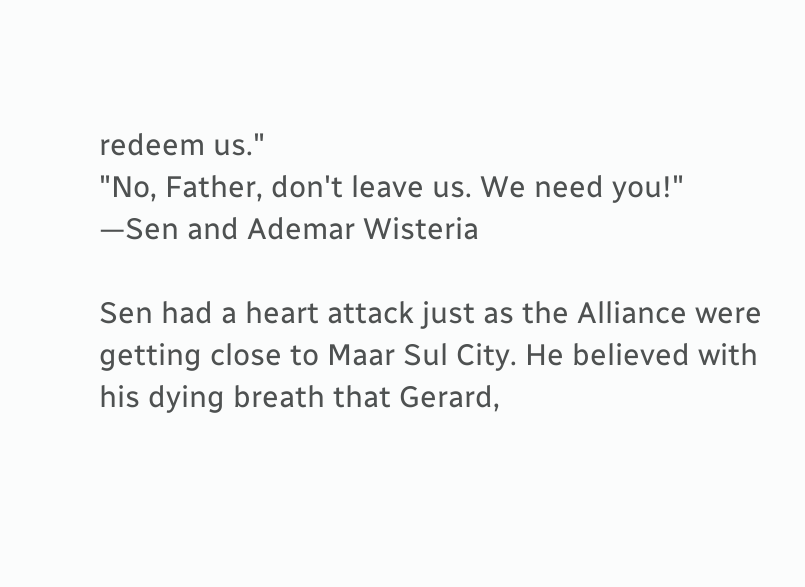redeem us."
"No, Father, don't leave us. We need you!"
—Sen and Ademar Wisteria

Sen had a heart attack just as the Alliance were getting close to Maar Sul City. He believed with his dying breath that Gerard,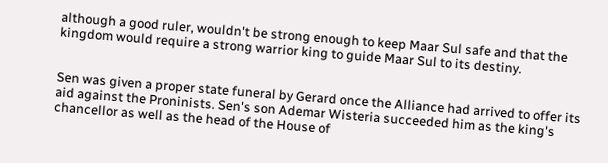although a good ruler, wouldn't be strong enough to keep Maar Sul safe and that the kingdom would require a strong warrior king to guide Maar Sul to its destiny.


Sen was given a proper state funeral by Gerard once the Alliance had arrived to offer its aid against the Proninists. Sen's son Ademar Wisteria succeeded him as the king's chancellor as well as the head of the House of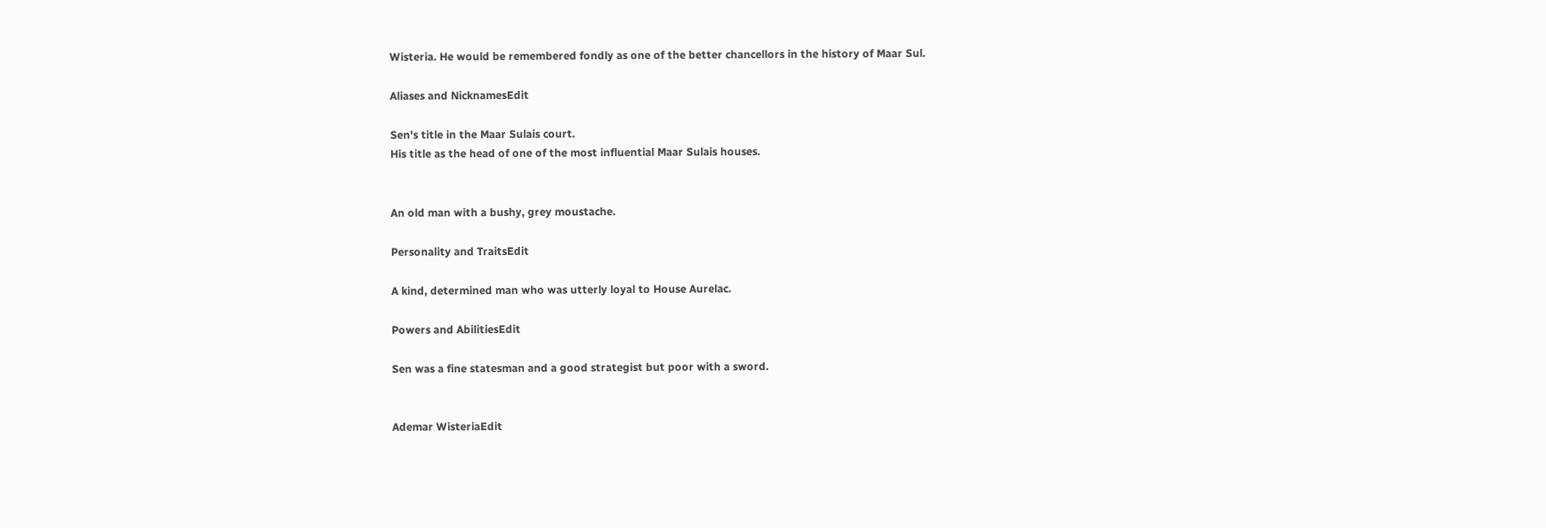Wisteria. He would be remembered fondly as one of the better chancellors in the history of Maar Sul.

Aliases and NicknamesEdit

Sen's title in the Maar Sulais court.
His title as the head of one of the most influential Maar Sulais houses.


An old man with a bushy, grey moustache.

Personality and TraitsEdit

A kind, determined man who was utterly loyal to House Aurelac.

Powers and AbilitiesEdit

Sen was a fine statesman and a good strategist but poor with a sword.


Ademar WisteriaEdit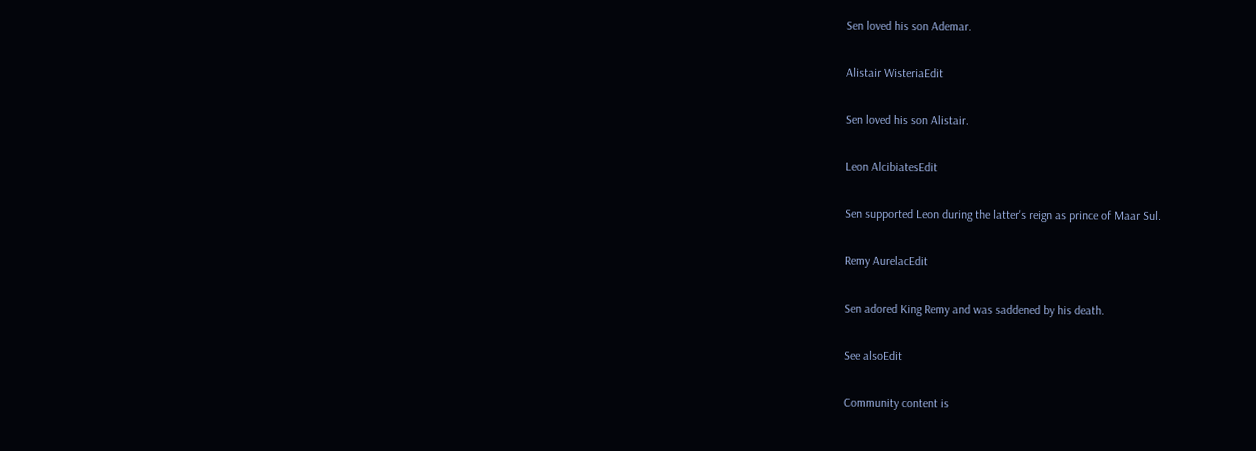Sen loved his son Ademar.

Alistair WisteriaEdit

Sen loved his son Alistair.

Leon AlcibiatesEdit

Sen supported Leon during the latter's reign as prince of Maar Sul.

Remy AurelacEdit

Sen adored King Remy and was saddened by his death.

See alsoEdit

Community content is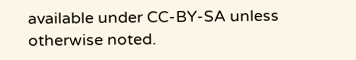available under CC-BY-SA unless otherwise noted.